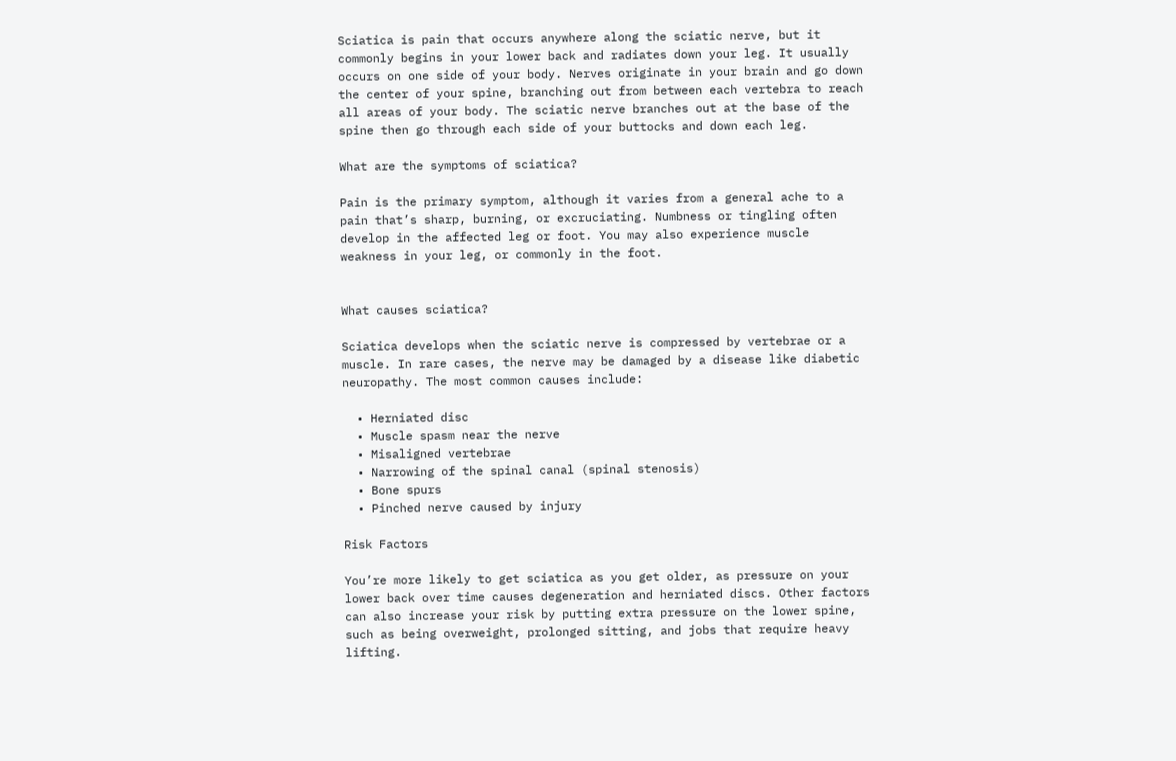Sciatica is pain that occurs anywhere along the sciatic nerve, but it commonly begins in your lower back and radiates down your leg. It usually occurs on one side of your body. Nerves originate in your brain and go down the center of your spine, branching out from between each vertebra to reach all areas of your body. The sciatic nerve branches out at the base of the spine then go through each side of your buttocks and down each leg.

What are the symptoms of sciatica?

Pain is the primary symptom, although it varies from a general ache to a pain that’s sharp, burning, or excruciating. Numbness or tingling often develop in the affected leg or foot. You may also experience muscle weakness in your leg, or commonly in the foot.


What causes sciatica?

Sciatica develops when the sciatic nerve is compressed by vertebrae or a muscle. In rare cases, the nerve may be damaged by a disease like diabetic neuropathy. The most common causes include:

  • Herniated disc
  • Muscle spasm near the nerve
  • Misaligned vertebrae
  • Narrowing of the spinal canal (spinal stenosis)
  • Bone spurs
  • Pinched nerve caused by injury

Risk Factors

You’re more likely to get sciatica as you get older, as pressure on your lower back over time causes degeneration and herniated discs. Other factors can also increase your risk by putting extra pressure on the lower spine, such as being overweight, prolonged sitting, and jobs that require heavy lifting.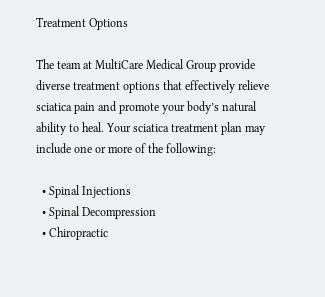Treatment Options

The team at MultiCare Medical Group provide diverse treatment options that effectively relieve sciatica pain and promote your body’s natural ability to heal. Your sciatica treatment plan may include one or more of the following:

  • Spinal Injections
  • Spinal Decompression
  • Chiropractic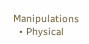Manipulations
  • Physical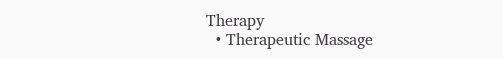Therapy
  • Therapeutic Massage